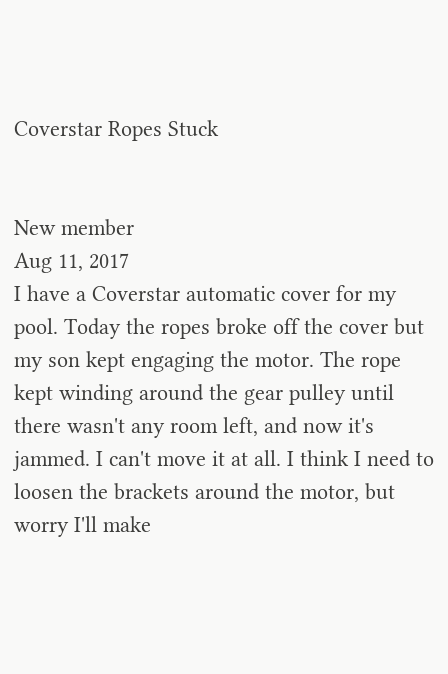Coverstar Ropes Stuck


New member
Aug 11, 2017
I have a Coverstar automatic cover for my pool. Today the ropes broke off the cover but my son kept engaging the motor. The rope kept winding around the gear pulley until there wasn't any room left, and now it's jammed. I can't move it at all. I think I need to loosen the brackets around the motor, but worry I'll make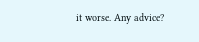it worse. Any advice?